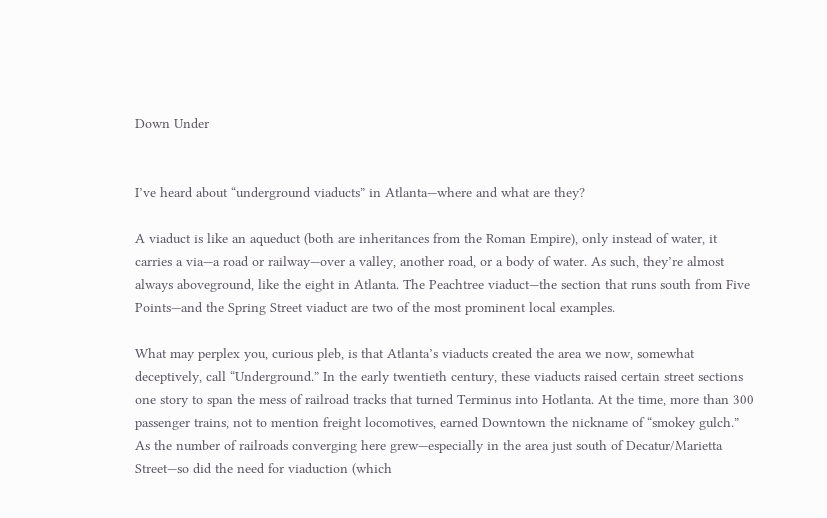Down Under


I’ve heard about “underground viaducts” in Atlanta—where and what are they?

A viaduct is like an aqueduct (both are inheritances from the Roman Empire), only instead of water, it carries a via—a road or railway—over a valley, another road, or a body of water. As such, they’re almost always aboveground, like the eight in Atlanta. The Peachtree viaduct—the section that runs south from Five Points—and the Spring Street viaduct are two of the most prominent local examples.

What may perplex you, curious pleb, is that Atlanta’s viaducts created the area we now, somewhat deceptively, call “Underground.” In the early twentieth century, these viaducts raised certain street sections one story to span the mess of railroad tracks that turned Terminus into Hotlanta. At the time, more than 300 passenger trains, not to mention freight locomotives, earned Downtown the nickname of “smokey gulch.” As the number of railroads converging here grew—especially in the area just south of Decatur/Marietta Street—so did the need for viaduction (which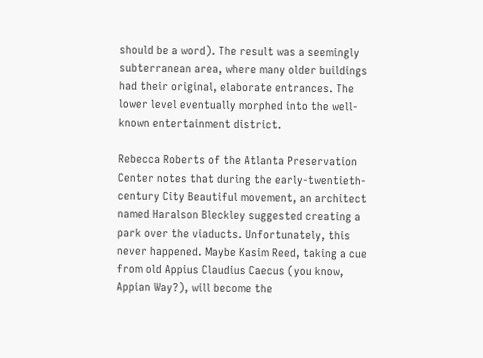should be a word). The result was a seemingly subterranean area, where many older buildings had their original, elaborate entrances. The lower level eventually morphed into the well-known entertainment district.

Rebecca Roberts of the Atlanta Preservation Center notes that during the early-twentieth-century City Beautiful movement, an architect named Haralson Bleckley suggested creating a park over the viaducts. Unfortunately, this never happened. Maybe Kasim Reed, taking a cue from old Appius Claudius Caecus (you know, Appian Way?), will become the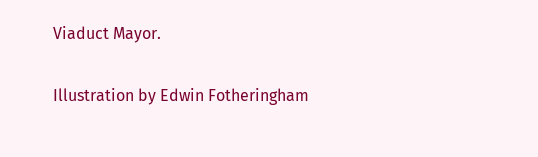Viaduct Mayor.

Illustration by Edwin Fotheringham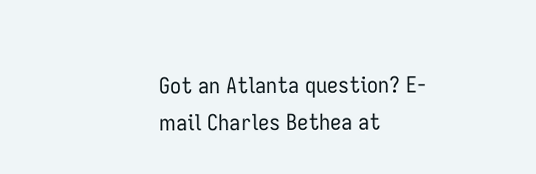Got an Atlanta question? E-mail Charles Bethea at